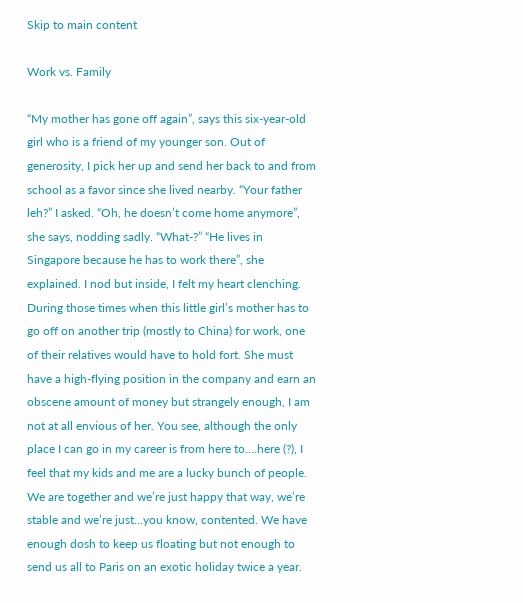Skip to main content

Work vs. Family

“My mother has gone off again”, says this six-year-old girl who is a friend of my younger son. Out of generosity, I pick her up and send her back to and from school as a favor since she lived nearby. “Your father leh?” I asked. “Oh, he doesn’t come home anymore”, she says, nodding sadly. “What-?” “He lives in Singapore because he has to work there”, she explained. I nod but inside, I felt my heart clenching. During those times when this little girl’s mother has to go off on another trip (mostly to China) for work, one of their relatives would have to hold fort. She must have a high-flying position in the company and earn an obscene amount of money but strangely enough, I am not at all envious of her. You see, although the only place I can go in my career is from here to….here (?), I feel that my kids and me are a lucky bunch of people. We are together and we’re just happy that way, we’re stable and we’re just…you know, contented. We have enough dosh to keep us floating but not enough to send us all to Paris on an exotic holiday twice a year.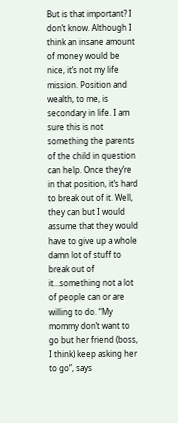But is that important? I don’t know. Although I think an insane amount of money would be nice, it’s not my life mission. Position and wealth, to me, is secondary in life. I am sure this is not something the parents of the child in question can help. Once they’re in that position, it’s hard to break out of it. Well, they can but I would assume that they would have to give up a whole damn lot of stuff to break out of it…something not a lot of people can or are willing to do. “My mommy don’t want to go but her friend (boss, I think) keep asking her to go”, says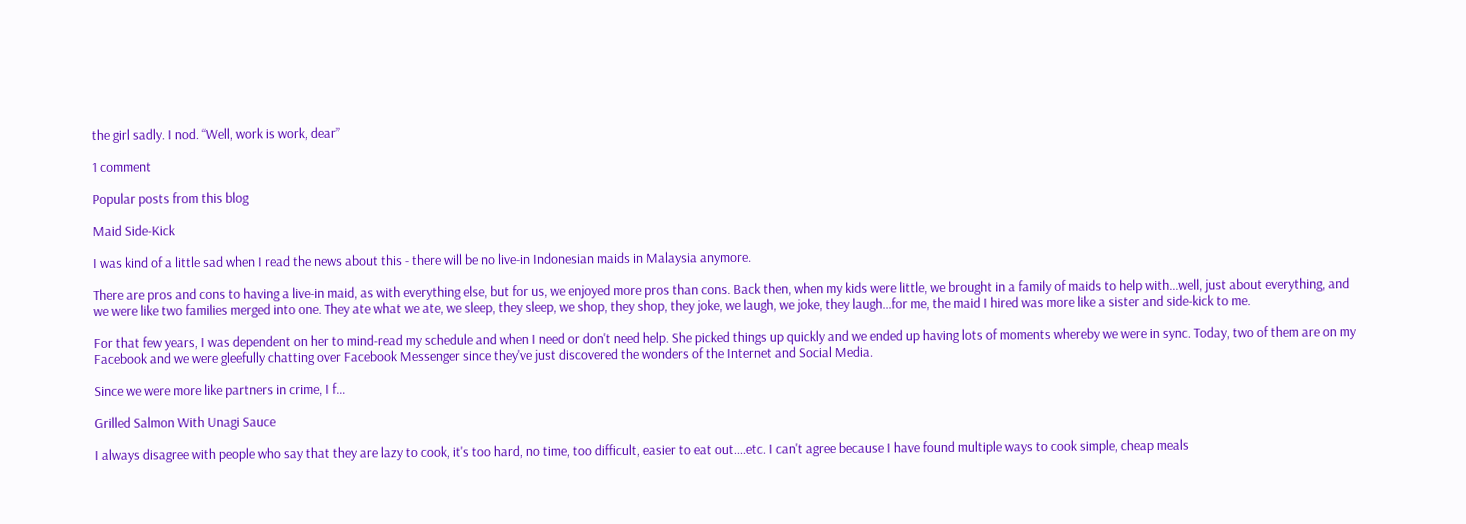the girl sadly. I nod. “Well, work is work, dear”

1 comment

Popular posts from this blog

Maid Side-Kick

I was kind of a little sad when I read the news about this - there will be no live-in Indonesian maids in Malaysia anymore.

There are pros and cons to having a live-in maid, as with everything else, but for us, we enjoyed more pros than cons. Back then, when my kids were little, we brought in a family of maids to help with...well, just about everything, and we were like two families merged into one. They ate what we ate, we sleep, they sleep, we shop, they shop, they joke, we laugh, we joke, they laugh...for me, the maid I hired was more like a sister and side-kick to me.

For that few years, I was dependent on her to mind-read my schedule and when I need or don't need help. She picked things up quickly and we ended up having lots of moments whereby we were in sync. Today, two of them are on my Facebook and we were gleefully chatting over Facebook Messenger since they've just discovered the wonders of the Internet and Social Media.

Since we were more like partners in crime, I f…

Grilled Salmon With Unagi Sauce

I always disagree with people who say that they are lazy to cook, it's too hard, no time, too difficult, easier to eat out....etc. I can't agree because I have found multiple ways to cook simple, cheap meals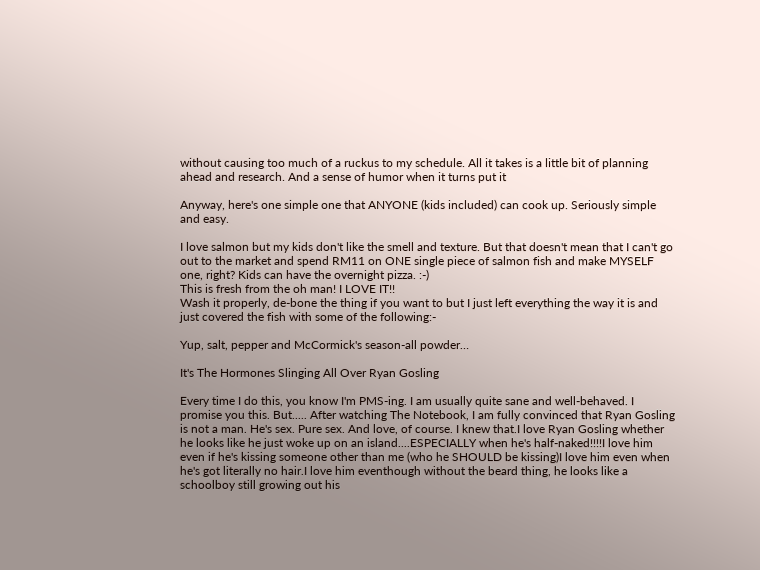without causing too much of a ruckus to my schedule. All it takes is a little bit of planning ahead and research. And a sense of humor when it turns put it

Anyway, here's one simple one that ANYONE (kids included) can cook up. Seriously simple and easy.

I love salmon but my kids don't like the smell and texture. But that doesn't mean that I can't go out to the market and spend RM11 on ONE single piece of salmon fish and make MYSELF one, right? Kids can have the overnight pizza. :-)
This is fresh from the oh man! I LOVE IT!!
Wash it properly, de-bone the thing if you want to but I just left everything the way it is and just covered the fish with some of the following:-

Yup, salt, pepper and McCormick's season-all powder…

It's The Hormones Slinging All Over Ryan Gosling

Every time I do this, you know I'm PMS-ing. I am usually quite sane and well-behaved. I promise you this. But..... After watching The Notebook, I am fully convinced that Ryan Gosling is not a man. He's sex. Pure sex. And love, of course. I knew that.I love Ryan Gosling whether he looks like he just woke up on an island....ESPECIALLY when he's half-naked!!!!I love him even if he's kissing someone other than me (who he SHOULD be kissing)I love him even when he's got literally no hair.I love him eventhough without the beard thing, he looks like a schoolboy still growing out his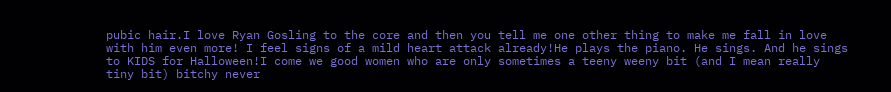pubic hair.I love Ryan Gosling to the core and then you tell me one other thing to make me fall in love with him even more! I feel signs of a mild heart attack already!He plays the piano. He sings. And he sings to KIDS for Halloween!I come we good women who are only sometimes a teeny weeny bit (and I mean really tiny bit) bitchy never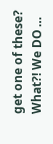get one of these? What?! We DO …